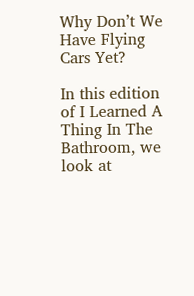Why Don’t We Have Flying Cars Yet?

In this edition of I Learned A Thing In The Bathroom, we look at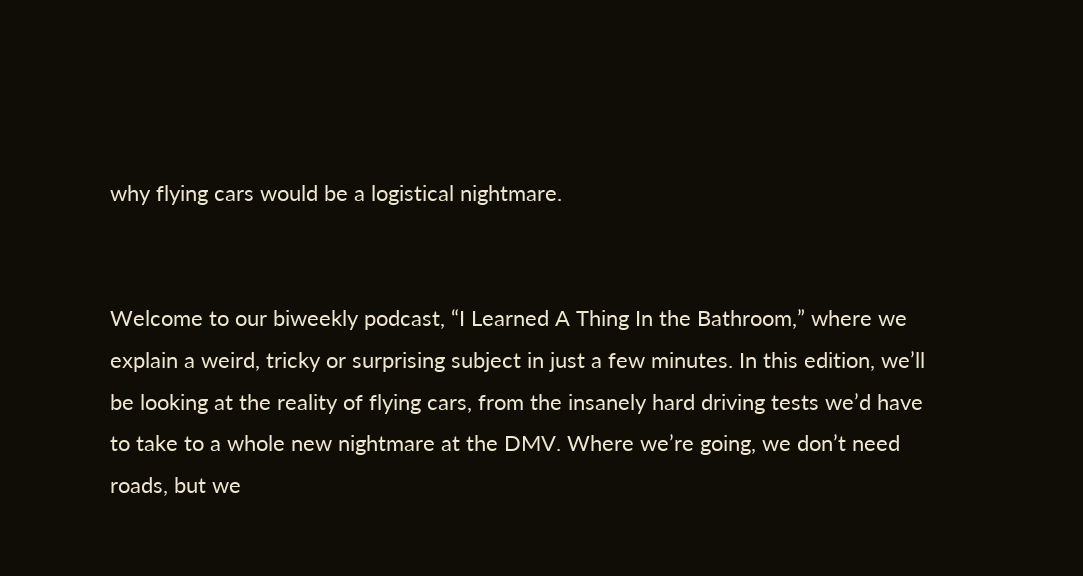why flying cars would be a logistical nightmare.


Welcome to our biweekly podcast, “I Learned A Thing In the Bathroom,” where we explain a weird, tricky or surprising subject in just a few minutes. In this edition, we’ll be looking at the reality of flying cars, from the insanely hard driving tests we’d have to take to a whole new nightmare at the DMV. Where we’re going, we don’t need roads, but we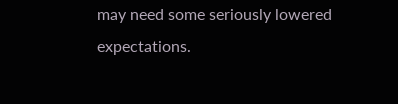may need some seriously lowered expectations.